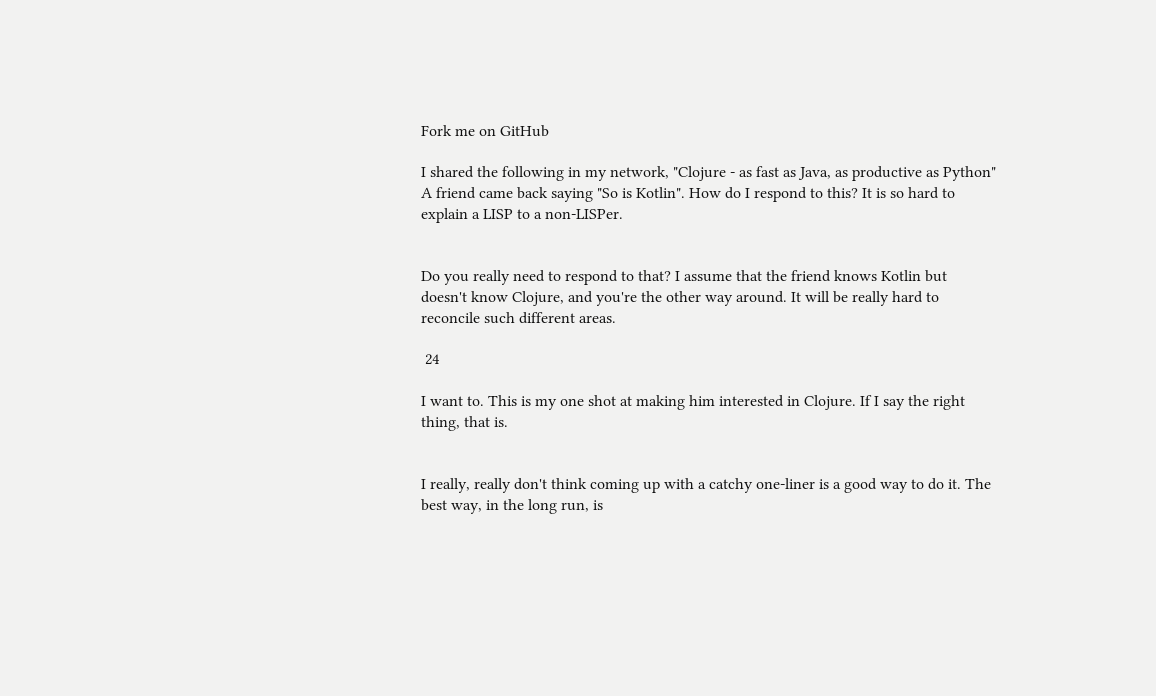Fork me on GitHub

I shared the following in my network, "Clojure - as fast as Java, as productive as Python" A friend came back saying "So is Kotlin". How do I respond to this? It is so hard to explain a LISP to a non-LISPer.


Do you really need to respond to that? I assume that the friend knows Kotlin but doesn't know Clojure, and you're the other way around. It will be really hard to reconcile such different areas.

 24

I want to. This is my one shot at making him interested in Clojure. If I say the right thing, that is.


I really, really don't think coming up with a catchy one-liner is a good way to do it. The best way, in the long run, is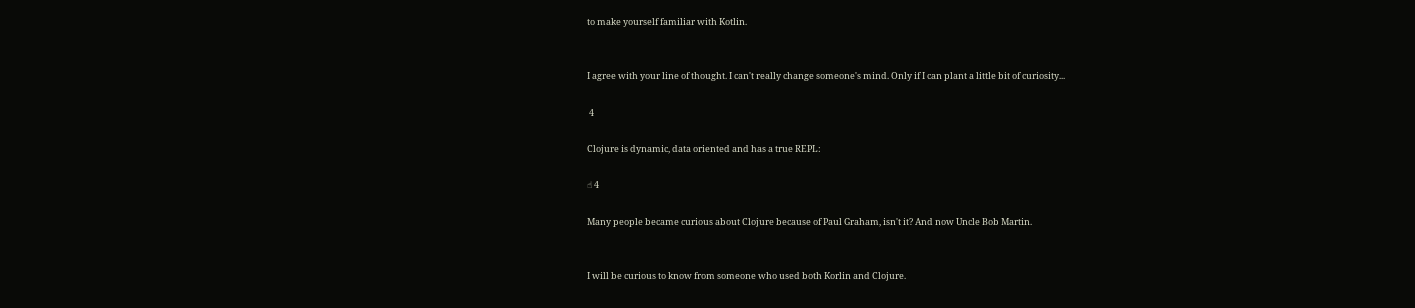to make yourself familiar with Kotlin.


I agree with your line of thought. I can't really change someone's mind. Only if I can plant a little bit of curiosity...

 4

Clojure is dynamic, data oriented and has a true REPL:

☝ 4

Many people became curious about Clojure because of Paul Graham, isn't it? And now Uncle Bob Martin.


I will be curious to know from someone who used both Korlin and Clojure.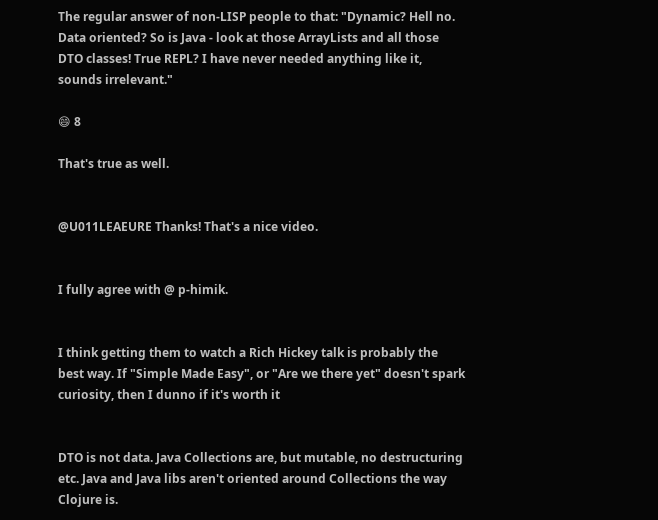The regular answer of non-LISP people to that: "Dynamic? Hell no. Data oriented? So is Java - look at those ArrayLists and all those DTO classes! True REPL? I have never needed anything like it, sounds irrelevant."

😄 8

That's true as well.


@U011LEAEURE Thanks! That's a nice video.


I fully agree with @ p-himik.


I think getting them to watch a Rich Hickey talk is probably the best way. If "Simple Made Easy", or "Are we there yet" doesn't spark curiosity, then I dunno if it's worth it


DTO is not data. Java Collections are, but mutable, no destructuring etc. Java and Java libs aren't oriented around Collections the way Clojure is.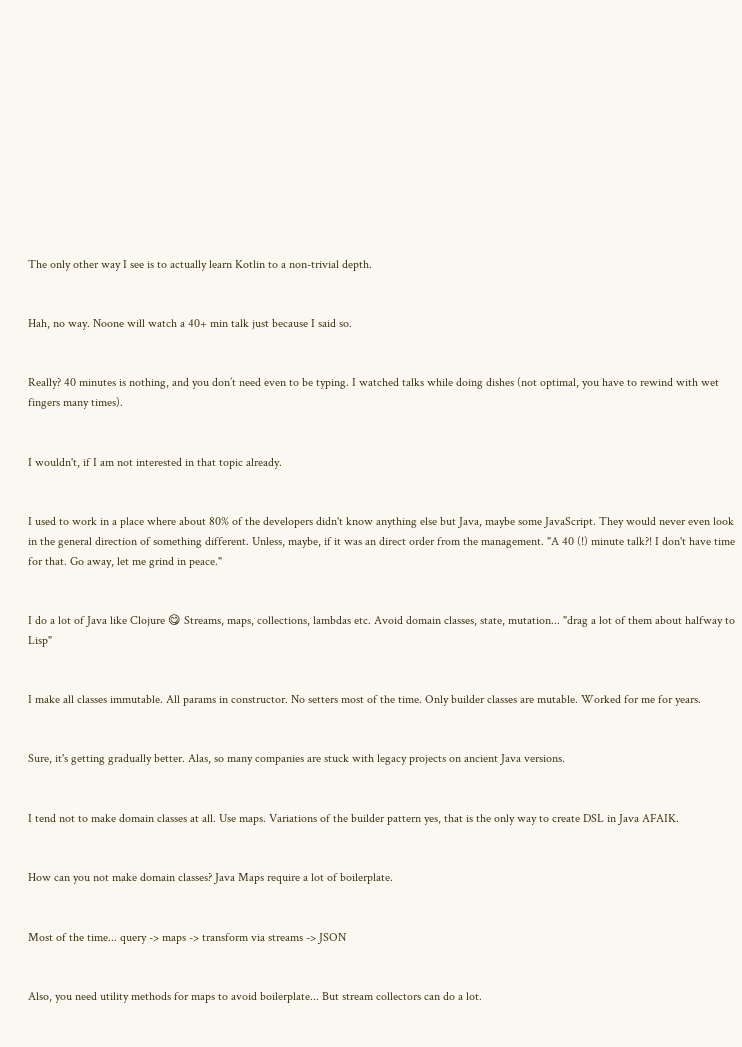The only other way I see is to actually learn Kotlin to a non-trivial depth.


Hah, no way. Noone will watch a 40+ min talk just because I said so.


Really? 40 minutes is nothing, and you don’t need even to be typing. I watched talks while doing dishes (not optimal, you have to rewind with wet fingers many times).


I wouldn't, if I am not interested in that topic already.


I used to work in a place where about 80% of the developers didn't know anything else but Java, maybe some JavaScript. They would never even look in the general direction of something different. Unless, maybe, if it was an direct order from the management. "A 40 (!) minute talk?! I don't have time for that. Go away, let me grind in peace."


I do a lot of Java like Clojure 😋 Streams, maps, collections, lambdas etc. Avoid domain classes, state, mutation... "drag a lot of them about halfway to Lisp"


I make all classes immutable. All params in constructor. No setters most of the time. Only builder classes are mutable. Worked for me for years.


Sure, it's getting gradually better. Alas, so many companies are stuck with legacy projects on ancient Java versions.


I tend not to make domain classes at all. Use maps. Variations of the builder pattern yes, that is the only way to create DSL in Java AFAIK.


How can you not make domain classes? Java Maps require a lot of boilerplate.


Most of the time... query -> maps -> transform via streams -> JSON


Also, you need utility methods for maps to avoid boilerplate... But stream collectors can do a lot.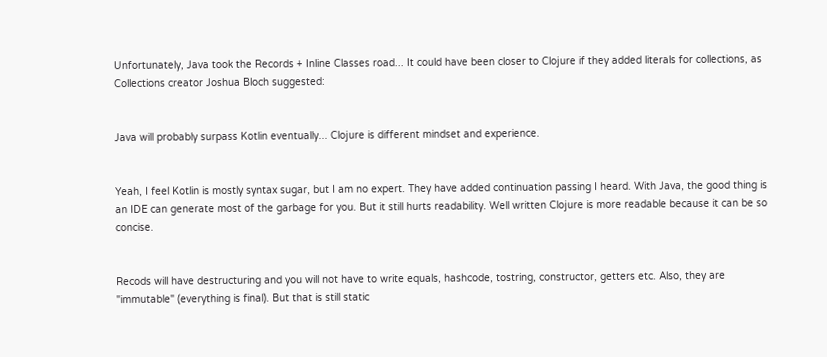Unfortunately, Java took the Records + Inline Classes road... It could have been closer to Clojure if they added literals for collections, as Collections creator Joshua Bloch suggested:


Java will probably surpass Kotlin eventually... Clojure is different mindset and experience.


Yeah, I feel Kotlin is mostly syntax sugar, but I am no expert. They have added continuation passing I heard. With Java, the good thing is an IDE can generate most of the garbage for you. But it still hurts readability. Well written Clojure is more readable because it can be so concise.


Recods will have destructuring and you will not have to write equals, hashcode, tostring, constructor, getters etc. Also, they are "immutable" (everything is final). But that is still static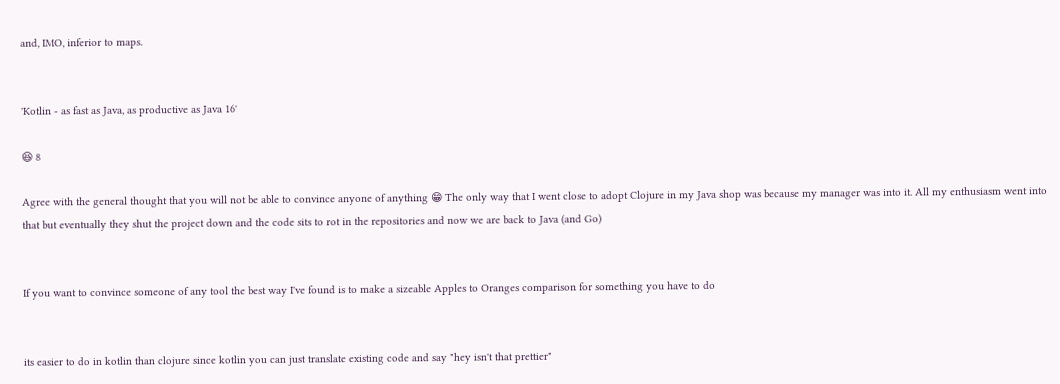and, IMO, inferior to maps.


'Kotlin - as fast as Java, as productive as Java 16'

😆 8

Agree with the general thought that you will not be able to convince anyone of anything 😁 The only way that I went close to adopt Clojure in my Java shop was because my manager was into it. All my enthusiasm went into that but eventually they shut the project down and the code sits to rot in the repositories and now we are back to Java (and Go)


If you want to convince someone of any tool the best way I've found is to make a sizeable Apples to Oranges comparison for something you have to do


its easier to do in kotlin than clojure since kotlin you can just translate existing code and say "hey isn't that prettier"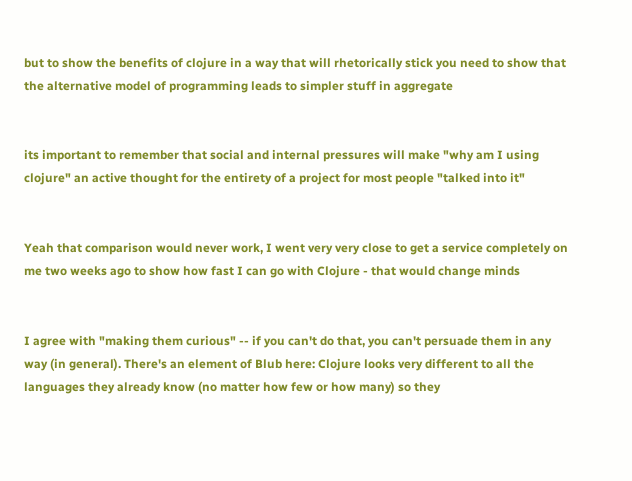but to show the benefits of clojure in a way that will rhetorically stick you need to show that the alternative model of programming leads to simpler stuff in aggregate


its important to remember that social and internal pressures will make "why am I using clojure" an active thought for the entirety of a project for most people "talked into it"


Yeah that comparison would never work, I went very very close to get a service completely on me two weeks ago to show how fast I can go with Clojure - that would change minds


I agree with "making them curious" -- if you can't do that, you can't persuade them in any way (in general). There's an element of Blub here: Clojure looks very different to all the languages they already know (no matter how few or how many) so they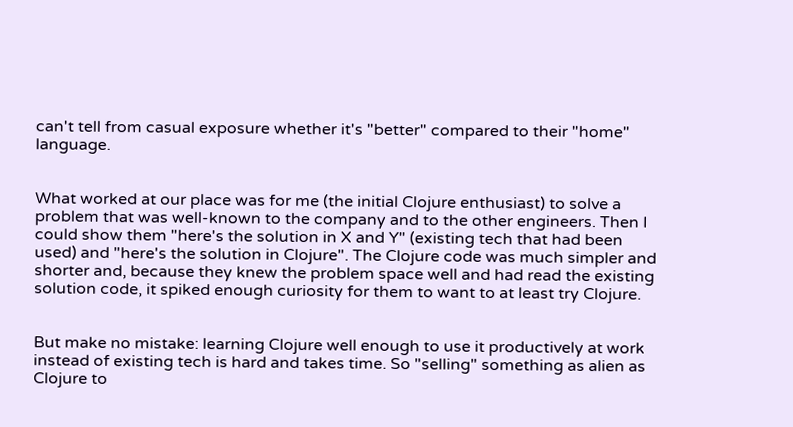can't tell from casual exposure whether it's "better" compared to their "home" language.


What worked at our place was for me (the initial Clojure enthusiast) to solve a problem that was well-known to the company and to the other engineers. Then I could show them "here's the solution in X and Y" (existing tech that had been used) and "here's the solution in Clojure". The Clojure code was much simpler and shorter and, because they knew the problem space well and had read the existing solution code, it spiked enough curiosity for them to want to at least try Clojure.


But make no mistake: learning Clojure well enough to use it productively at work instead of existing tech is hard and takes time. So "selling" something as alien as Clojure to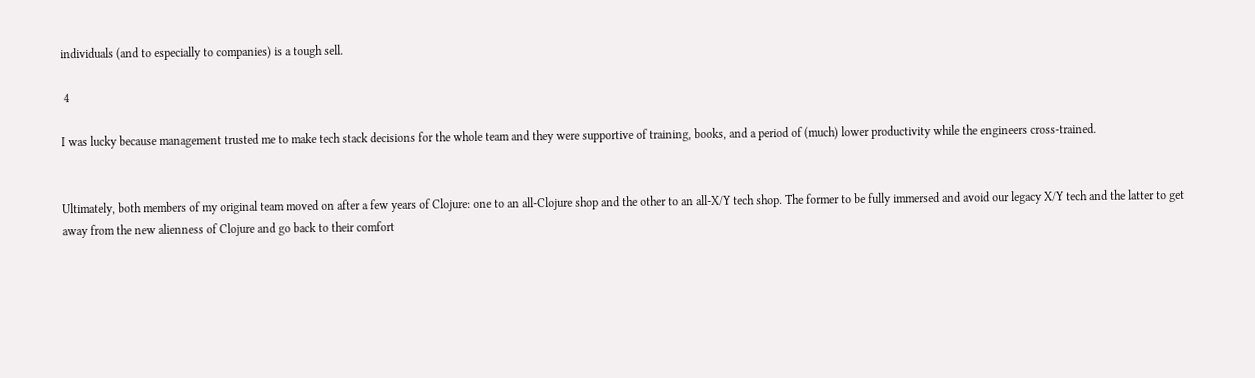individuals (and to especially to companies) is a tough sell.

 4

I was lucky because management trusted me to make tech stack decisions for the whole team and they were supportive of training, books, and a period of (much) lower productivity while the engineers cross-trained.


Ultimately, both members of my original team moved on after a few years of Clojure: one to an all-Clojure shop and the other to an all-X/Y tech shop. The former to be fully immersed and avoid our legacy X/Y tech and the latter to get away from the new alienness of Clojure and go back to their comfort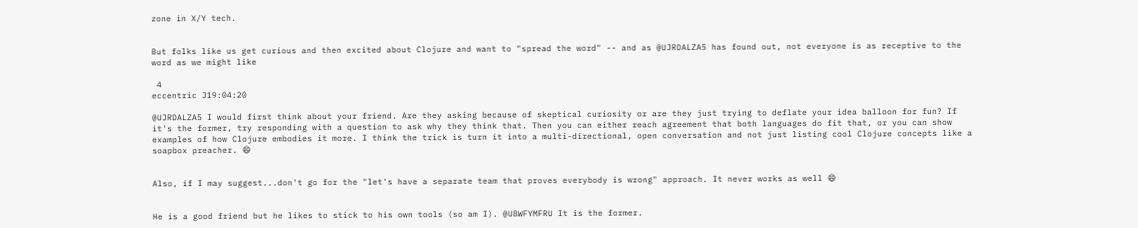zone in X/Y tech.


But folks like us get curious and then excited about Clojure and want to "spread the word" -- and as @UJRDALZA5 has found out, not everyone is as receptive to the word as we might like

 4
eccentric J19:04:20

@UJRDALZA5 I would first think about your friend. Are they asking because of skeptical curiosity or are they just trying to deflate your idea balloon for fun? If it's the former, try responding with a question to ask why they think that. Then you can either reach agreement that both languages do fit that, or you can show examples of how Clojure embodies it more. I think the trick is turn it into a multi-directional, open conversation and not just listing cool Clojure concepts like a soapbox preacher. 😄


Also, if I may suggest...don't go for the "let's have a separate team that proves everybody is wrong" approach. It never works as well 😄


He is a good friend but he likes to stick to his own tools (so am I). @U8WFYMFRU It is the former.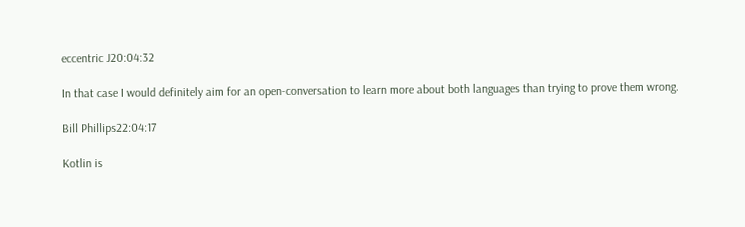eccentric J20:04:32

In that case I would definitely aim for an open-conversation to learn more about both languages than trying to prove them wrong.

Bill Phillips22:04:17

Kotlin is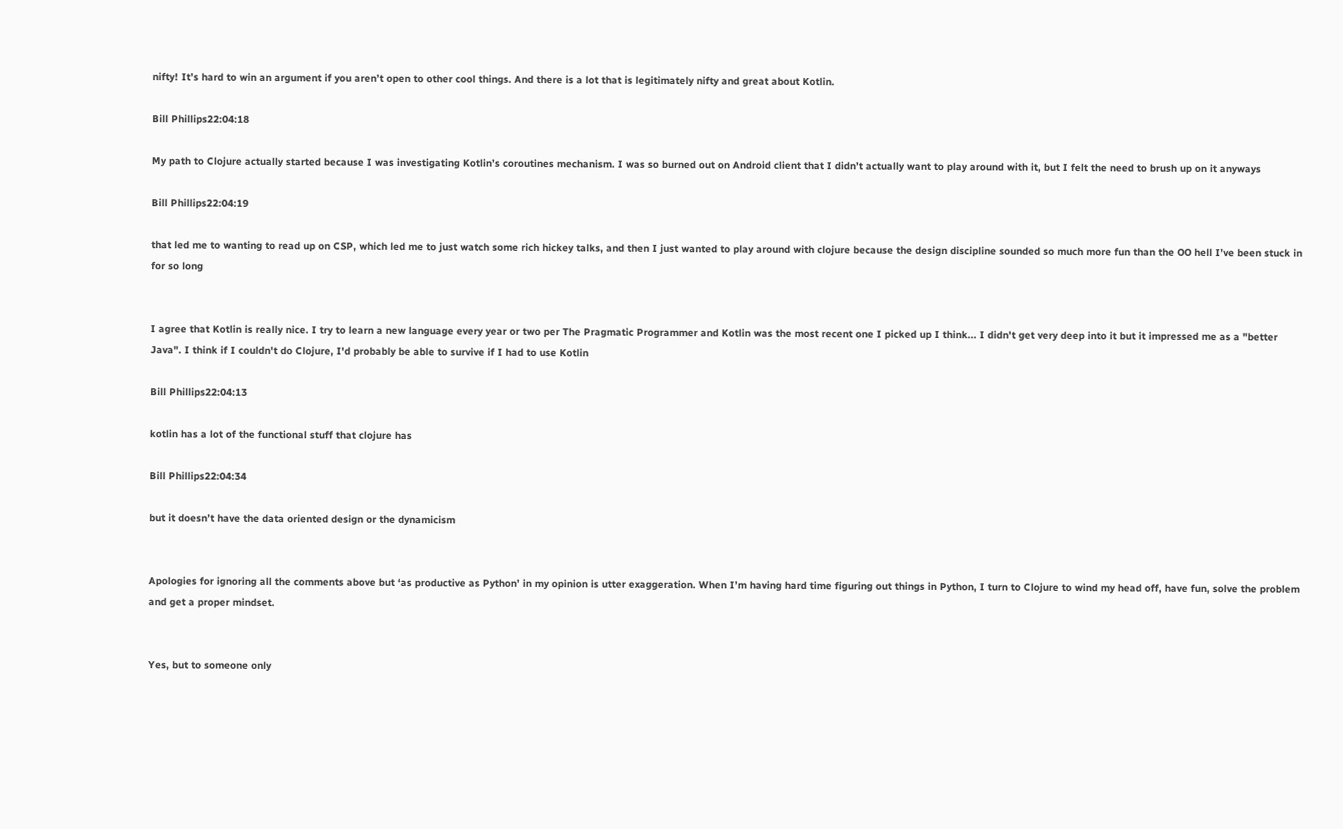nifty! It’s hard to win an argument if you aren’t open to other cool things. And there is a lot that is legitimately nifty and great about Kotlin.

Bill Phillips22:04:18

My path to Clojure actually started because I was investigating Kotlin’s coroutines mechanism. I was so burned out on Android client that I didn’t actually want to play around with it, but I felt the need to brush up on it anyways

Bill Phillips22:04:19

that led me to wanting to read up on CSP, which led me to just watch some rich hickey talks, and then I just wanted to play around with clojure because the design discipline sounded so much more fun than the OO hell I’ve been stuck in for so long


I agree that Kotlin is really nice. I try to learn a new language every year or two per The Pragmatic Programmer and Kotlin was the most recent one I picked up I think... I didn't get very deep into it but it impressed me as a "better Java". I think if I couldn't do Clojure, I'd probably be able to survive if I had to use Kotlin

Bill Phillips22:04:13

kotlin has a lot of the functional stuff that clojure has

Bill Phillips22:04:34

but it doesn’t have the data oriented design or the dynamicism


Apologies for ignoring all the comments above but ‘as productive as Python’ in my opinion is utter exaggeration. When I’m having hard time figuring out things in Python, I turn to Clojure to wind my head off, have fun, solve the problem and get a proper mindset.


Yes, but to someone only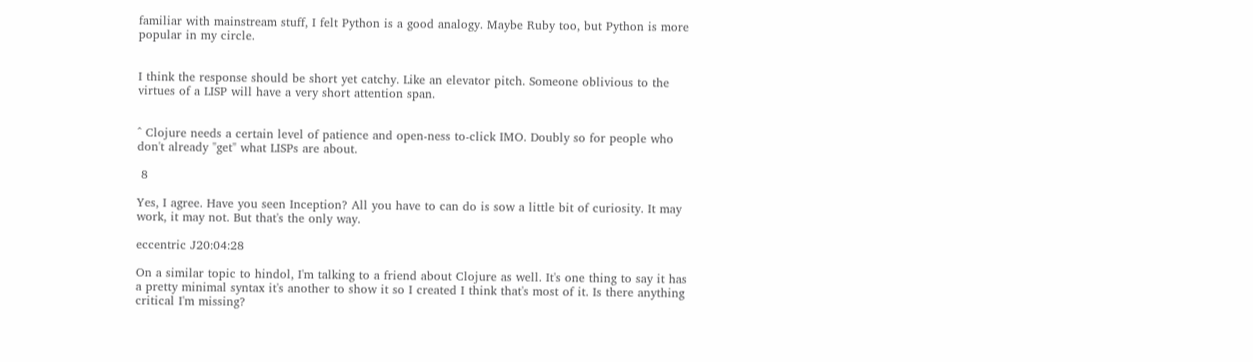familiar with mainstream stuff, I felt Python is a good analogy. Maybe Ruby too, but Python is more popular in my circle.


I think the response should be short yet catchy. Like an elevator pitch. Someone oblivious to the virtues of a LISP will have a very short attention span.


^ Clojure needs a certain level of patience and open-ness to-click IMO. Doubly so for people who don't already "get" what LISPs are about.

 8

Yes, I agree. Have you seen Inception? All you have to can do is sow a little bit of curiosity. It may work, it may not. But that's the only way.

eccentric J20:04:28

On a similar topic to hindol, I'm talking to a friend about Clojure as well. It's one thing to say it has a pretty minimal syntax it's another to show it so I created I think that's most of it. Is there anything critical I'm missing?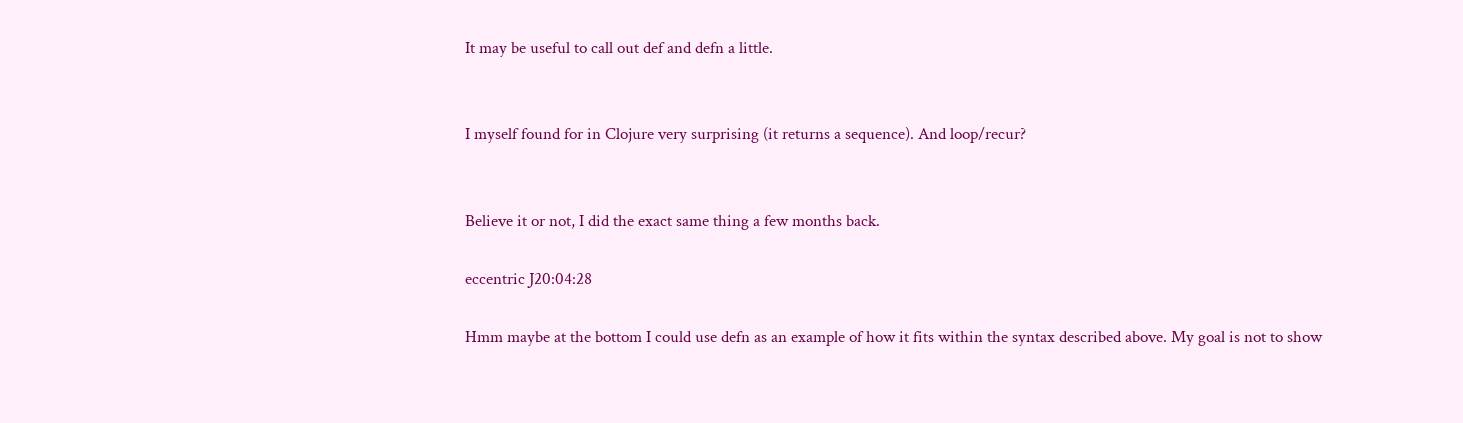It may be useful to call out def and defn a little.


I myself found for in Clojure very surprising (it returns a sequence). And loop/recur?


Believe it or not, I did the exact same thing a few months back.

eccentric J20:04:28

Hmm maybe at the bottom I could use defn as an example of how it fits within the syntax described above. My goal is not to show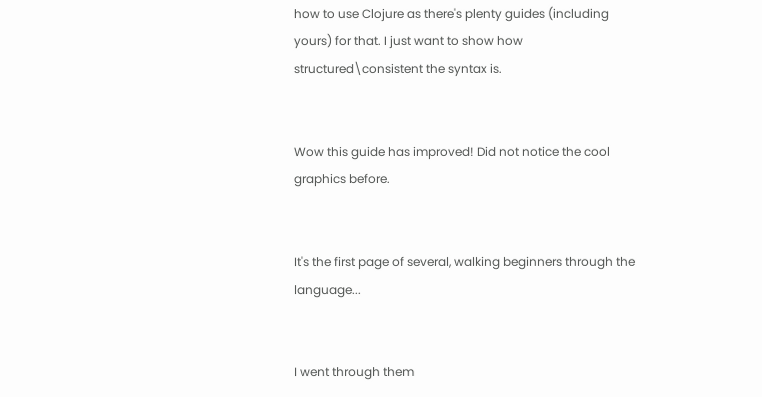how to use Clojure as there's plenty guides (including yours) for that. I just want to show how structured\consistent the syntax is.


Wow this guide has improved! Did not notice the cool graphics before.


It's the first page of several, walking beginners through the language...


I went through them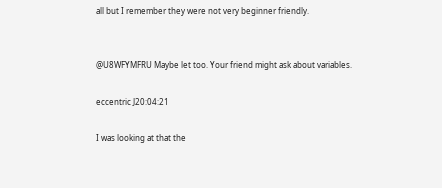all but I remember they were not very beginner friendly.


@U8WFYMFRU Maybe let too. Your friend might ask about variables.

eccentric J20:04:21

I was looking at that the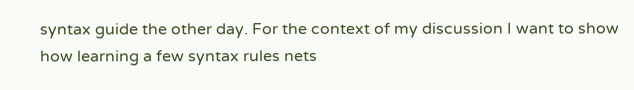syntax guide the other day. For the context of my discussion I want to show how learning a few syntax rules nets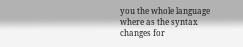you the whole language where as the syntax changes for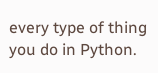every type of thing you do in Python.